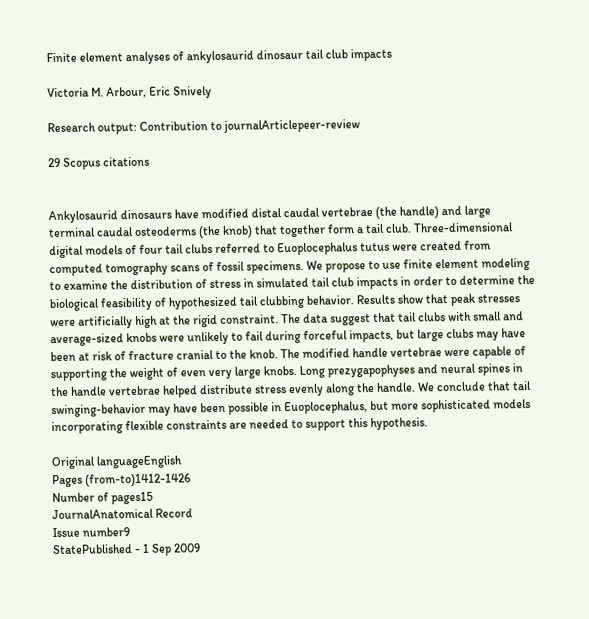Finite element analyses of ankylosaurid dinosaur tail club impacts

Victoria M. Arbour, Eric Snively

Research output: Contribution to journalArticlepeer-review

29 Scopus citations


Ankylosaurid dinosaurs have modified distal caudal vertebrae (the handle) and large terminal caudal osteoderms (the knob) that together form a tail club. Three-dimensional digital models of four tail clubs referred to Euoplocephalus tutus were created from computed tomography scans of fossil specimens. We propose to use finite element modeling to examine the distribution of stress in simulated tail club impacts in order to determine the biological feasibility of hypothesized tail clubbing behavior. Results show that peak stresses were artificially high at the rigid constraint. The data suggest that tail clubs with small and average-sized knobs were unlikely to fail during forceful impacts, but large clubs may have been at risk of fracture cranial to the knob. The modified handle vertebrae were capable of supporting the weight of even very large knobs. Long prezygapophyses and neural spines in the handle vertebrae helped distribute stress evenly along the handle. We conclude that tail swinging-behavior may have been possible in Euoplocephalus, but more sophisticated models incorporating flexible constraints are needed to support this hypothesis.

Original languageEnglish
Pages (from-to)1412-1426
Number of pages15
JournalAnatomical Record
Issue number9
StatePublished - 1 Sep 2009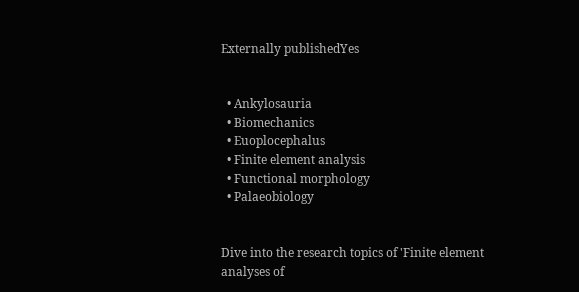Externally publishedYes


  • Ankylosauria
  • Biomechanics
  • Euoplocephalus
  • Finite element analysis
  • Functional morphology
  • Palaeobiology


Dive into the research topics of 'Finite element analyses of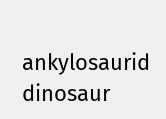ankylosaurid dinosaur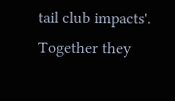tail club impacts'. Together they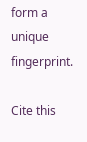form a unique fingerprint.

Cite this